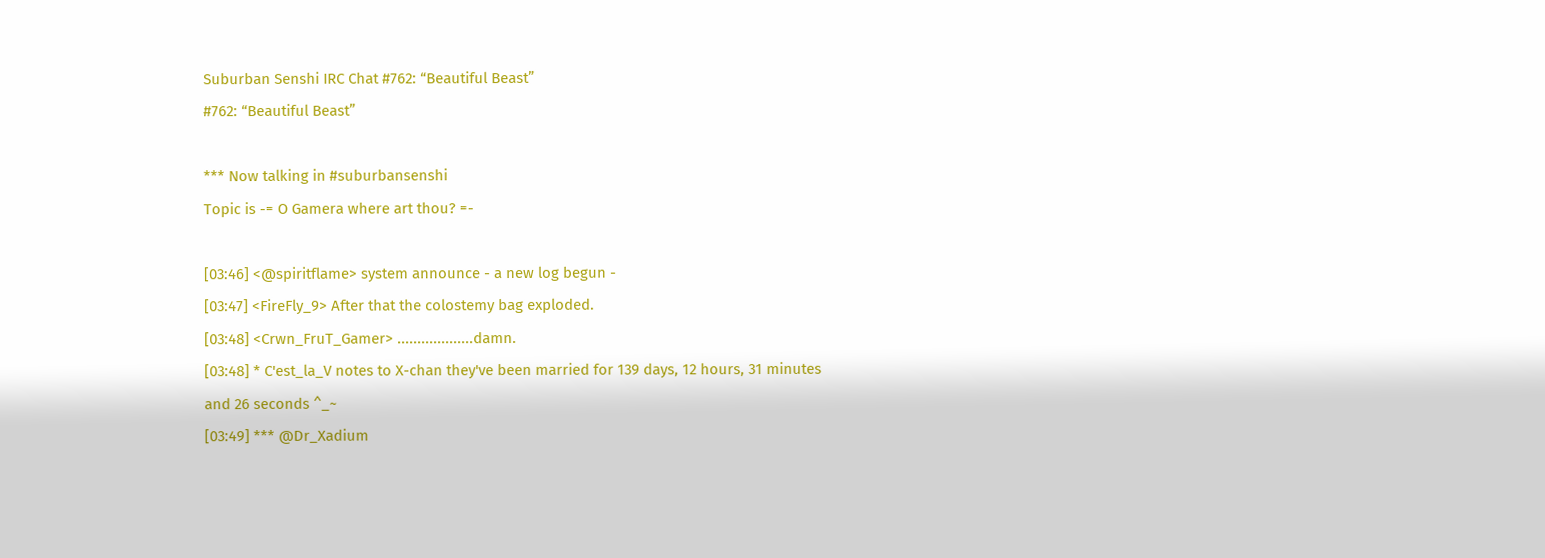Suburban Senshi IRC Chat #762: “Beautiful Beast”
#762: “Beautiful Beast”

*** Now talking in #suburbansenshi
Topic is -= O Gamera where art thou? =-

[03:46] <@spiritflame> system announce - a new log begun -
[03:47] <FireFly_9> After that the colostemy bag exploded.
[03:48] <Crwn_FruT_Gamer> ...................damn.
[03:48] * C'est_la_V notes to X-chan they've been married for 139 days, 12 hours, 31 minutes and 26 seconds ^_~
[03:49] *** @Dr_Xadium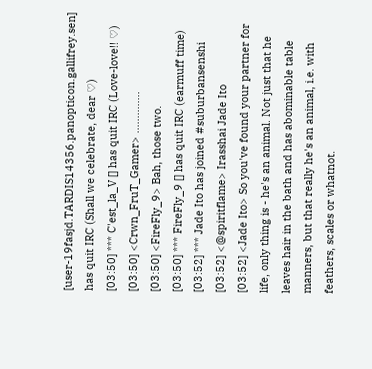[user-19fasjd.TARDIS14356.panopticon.gallifrey.sen] has quit IRC (Shall we celebrate, dear ♡)
[03:50] *** C'est_la_V [] has quit IRC (Love-love!! ♡)
[03:50] <Crwn_FruT_Gamer> ..............
[03:50] <FireFly_9> Bah, those two.
[03:50] *** FireFly_9 [] has quit IRC (earmuff time)
[03:52] *** Jade Ito has joined #suburbansenshi
[03:52] <@spiritflame> Irasshai Jade Ito
[03:52] <Jade Ito> So you've found your partner for life, only thing is - he's an animal. Not just that he leaves hair in the bath and has abominable table manners, but that really he's an animal, i.e. with feathers, scales or whatnot.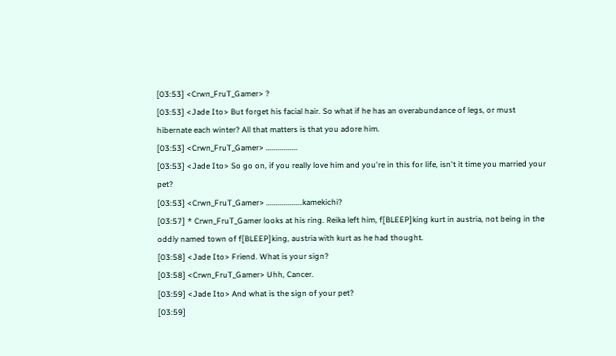[03:53] <Crwn_FruT_Gamer> ?
[03:53] <Jade Ito> But forget his facial hair. So what if he has an overabundance of legs, or must hibernate each winter? All that matters is that you adore him.
[03:53] <Crwn_FruT_Gamer> ................
[03:53] <Jade Ito> So go on, if you really love him and you're in this for life, isn't it time you married your pet?
[03:53] <Crwn_FruT_Gamer> ..................kamekichi?
[03:57] * Crwn_FruT_Gamer looks at his ring. Reika left him, f[BLEEP]king kurt in austria, not being in the oddly named town of f[BLEEP]king, austria with kurt as he had thought.
[03:58] <Jade Ito> Friend. What is your sign?
[03:58] <Crwn_FruT_Gamer> Uhh, Cancer.
[03:59] <Jade Ito> And what is the sign of your pet?
[03:59]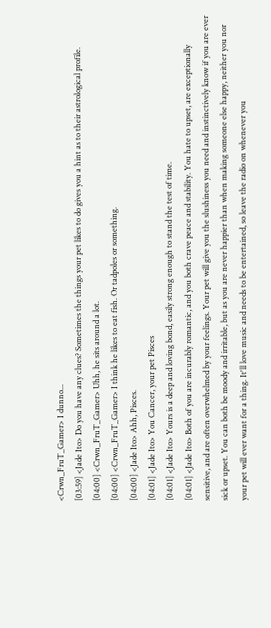<Crwn_FruT_Gamer> I dunno...
[03:59] <Jade Ito> Do you have any clues? Sometimes the things your pet likes to do gives you a hint as to their astrological profile.
[04:00] <Crwn_FruT_Gamer> Uhh, he sits around a lot.
[04:00] <Crwn_FruT_Gamer> I think he likes to eat fish. Or tadpoles or something.
[04:00] <Jade Ito> Ahh, Pisces.
[04:01] <Jade Ito> You Cancer, your pet Pisces
[04:01] <Jade Ito> Yours is a deep and loving bond, easily strong enough to stand the test of time.
[04:01] <Jade Ito> Both of you are incurably romantic, and you both crave peace and stability. You hate to upset, are exceptionally sensitive, and are often overwhelmed by your feelings. Your pet will give you the slushiness you need and instinctively know if you are ever sick or upset. You can both be moody and irritable, but as you are never happier than when making someone else happy, neither you nor your pet will ever want for a thing. It'll love music and needs to be entertained, so leave the radio on whenever you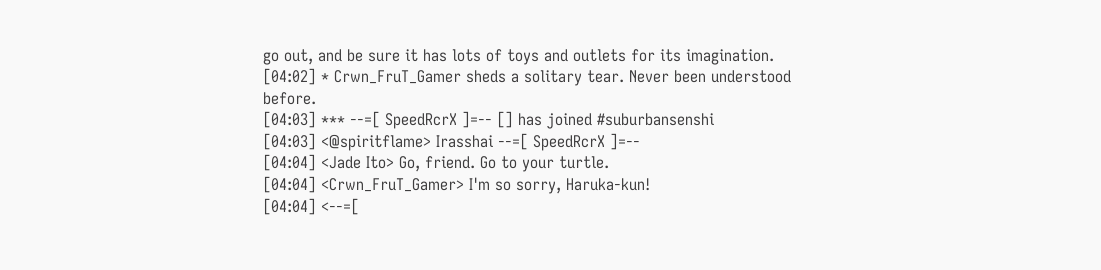go out, and be sure it has lots of toys and outlets for its imagination.
[04:02] * Crwn_FruT_Gamer sheds a solitary tear. Never been understood before.
[04:03] *** --=[ SpeedRcrX ]=-- [] has joined #suburbansenshi
[04:03] <@spiritflame> Irasshai --=[ SpeedRcrX ]=--
[04:04] <Jade Ito> Go, friend. Go to your turtle.
[04:04] <Crwn_FruT_Gamer> I'm so sorry, Haruka-kun!
[04:04] <--=[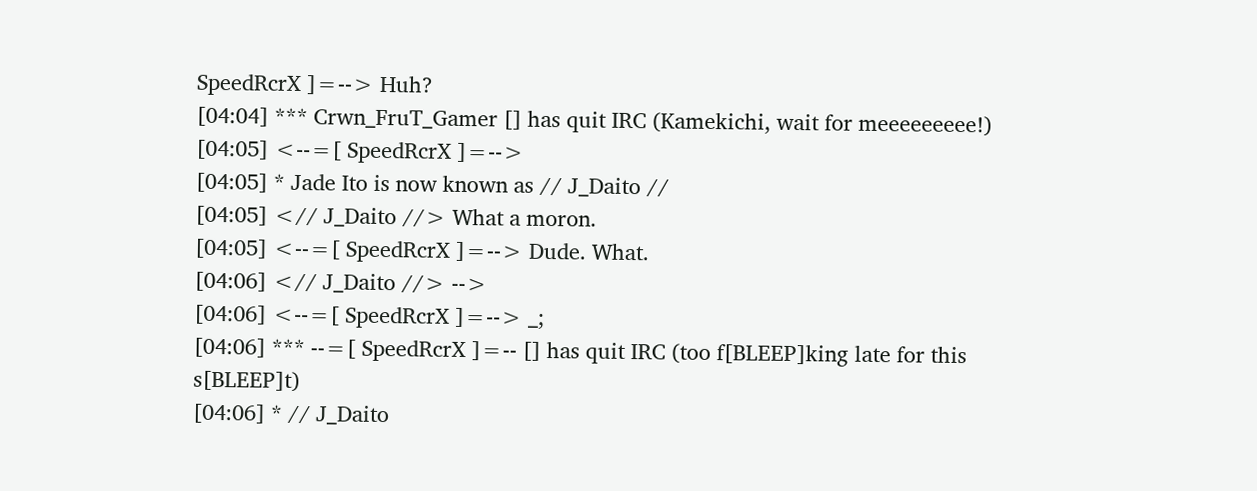SpeedRcrX ]=--> Huh?
[04:04] *** Crwn_FruT_Gamer [] has quit IRC (Kamekichi, wait for meeeeeeeee!)
[04:05] <--=[ SpeedRcrX ]=-->
[04:05] * Jade Ito is now known as // J_Daito //
[04:05] <// J_Daito //> What a moron.
[04:05] <--=[ SpeedRcrX ]=--> Dude. What.
[04:06] <// J_Daito //> -->
[04:06] <--=[ SpeedRcrX ]=--> _;
[04:06] *** --=[ SpeedRcrX ]=-- [] has quit IRC (too f[BLEEP]king late for this s[BLEEP]t)
[04:06] * // J_Daito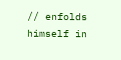// enfolds himself in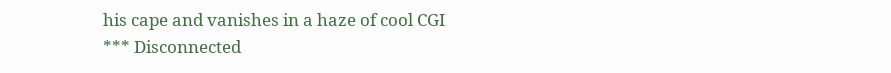his cape and vanishes in a haze of cool CGI
*** Disconnected